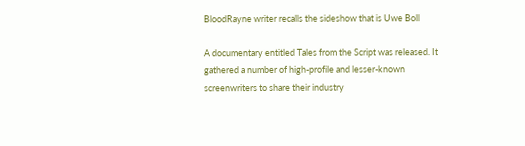BloodRayne writer recalls the sideshow that is Uwe Boll

A documentary entitled Tales from the Script was released. It gathered a number of high-profile and lesser-known screenwriters to share their industry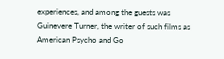experiences, and among the guests was Guinevere Turner, the writer of such films as American Psycho and Go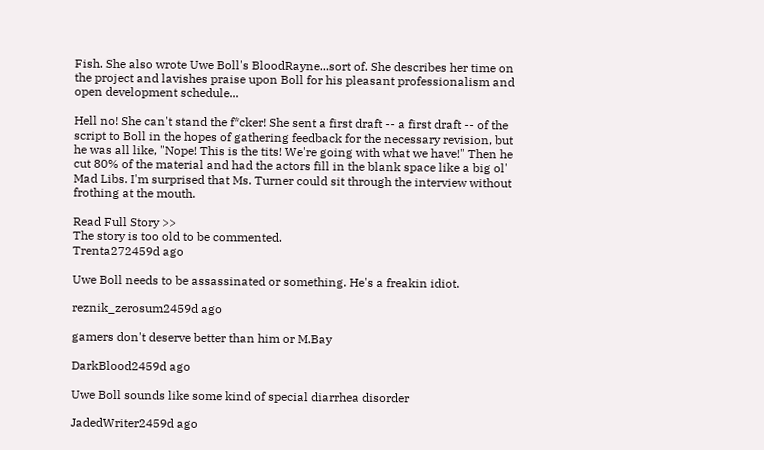Fish. She also wrote Uwe Boll's BloodRayne...sort of. She describes her time on the project and lavishes praise upon Boll for his pleasant professionalism and open development schedule...

Hell no! She can't stand the f*cker! She sent a first draft -- a first draft -- of the script to Boll in the hopes of gathering feedback for the necessary revision, but he was all like, "Nope! This is the tits! We're going with what we have!" Then he cut 80% of the material and had the actors fill in the blank space like a big ol' Mad Libs. I'm surprised that Ms. Turner could sit through the interview without frothing at the mouth.

Read Full Story >>
The story is too old to be commented.
Trenta272459d ago

Uwe Boll needs to be assassinated or something. He's a freakin idiot.

reznik_zerosum2459d ago

gamers don't deserve better than him or M.Bay

DarkBlood2459d ago

Uwe Boll sounds like some kind of special diarrhea disorder

JadedWriter2459d ago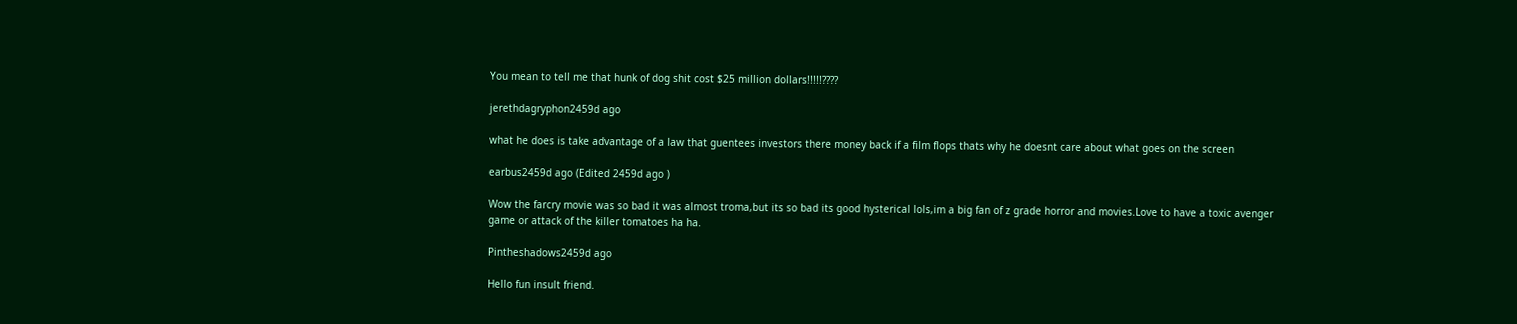You mean to tell me that hunk of dog shit cost $25 million dollars!!!!!????

jerethdagryphon2459d ago

what he does is take advantage of a law that guentees investors there money back if a film flops thats why he doesnt care about what goes on the screen

earbus2459d ago (Edited 2459d ago )

Wow the farcry movie was so bad it was almost troma,but its so bad its good hysterical lols,im a big fan of z grade horror and movies.Love to have a toxic avenger game or attack of the killer tomatoes ha ha.

Pintheshadows2459d ago

Hello fun insult friend.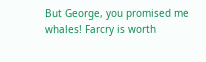But George, you promised me whales! Farcry is worth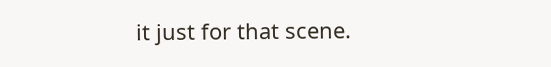it just for that scene.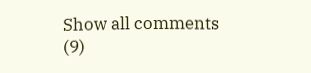Show all comments (9)